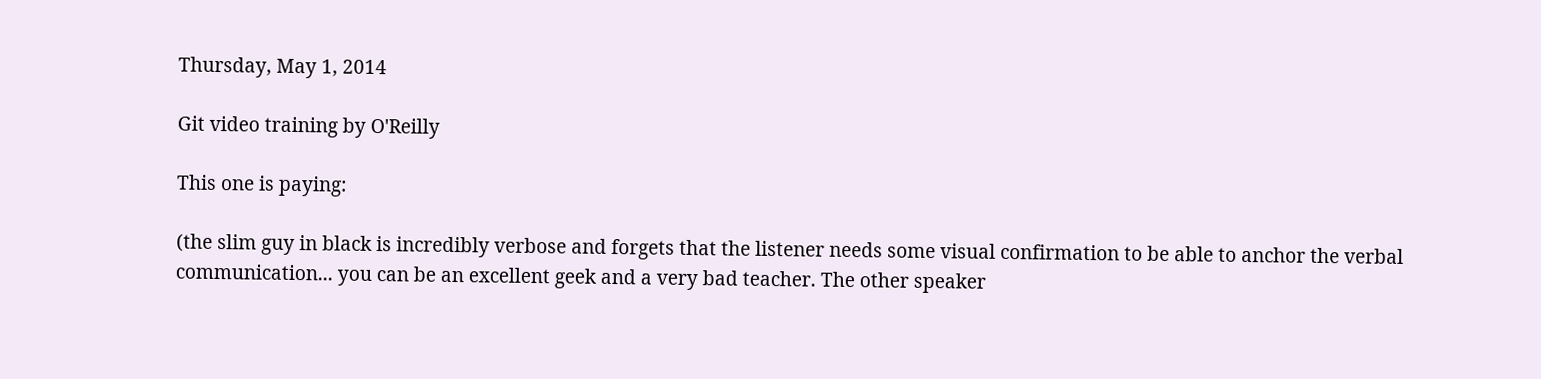Thursday, May 1, 2014

Git video training by O'Reilly

This one is paying:

(the slim guy in black is incredibly verbose and forgets that the listener needs some visual confirmation to be able to anchor the verbal communication... you can be an excellent geek and a very bad teacher. The other speaker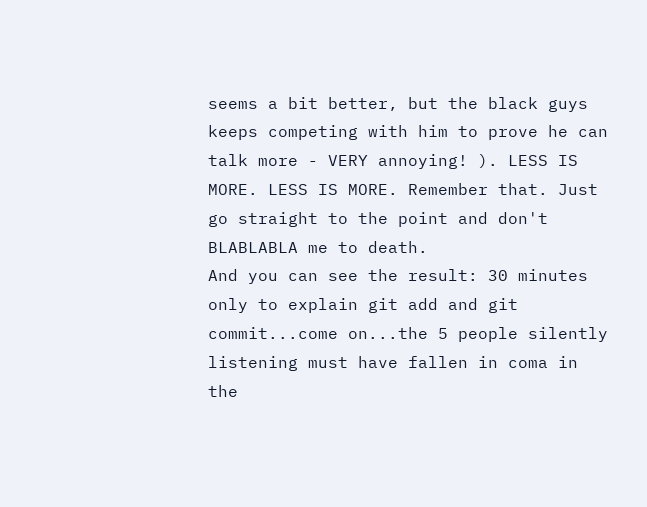seems a bit better, but the black guys keeps competing with him to prove he can talk more - VERY annoying! ). LESS IS MORE. LESS IS MORE. Remember that. Just go straight to the point and don't BLABLABLA me to death.
And you can see the result: 30 minutes only to explain git add and git commit...come on...the 5 people silently listening must have fallen in coma in the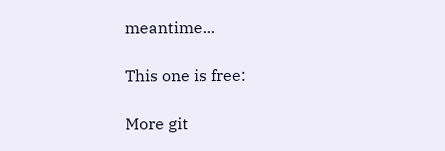meantime...

This one is free:

More git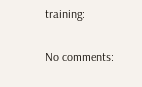training:

No comments: